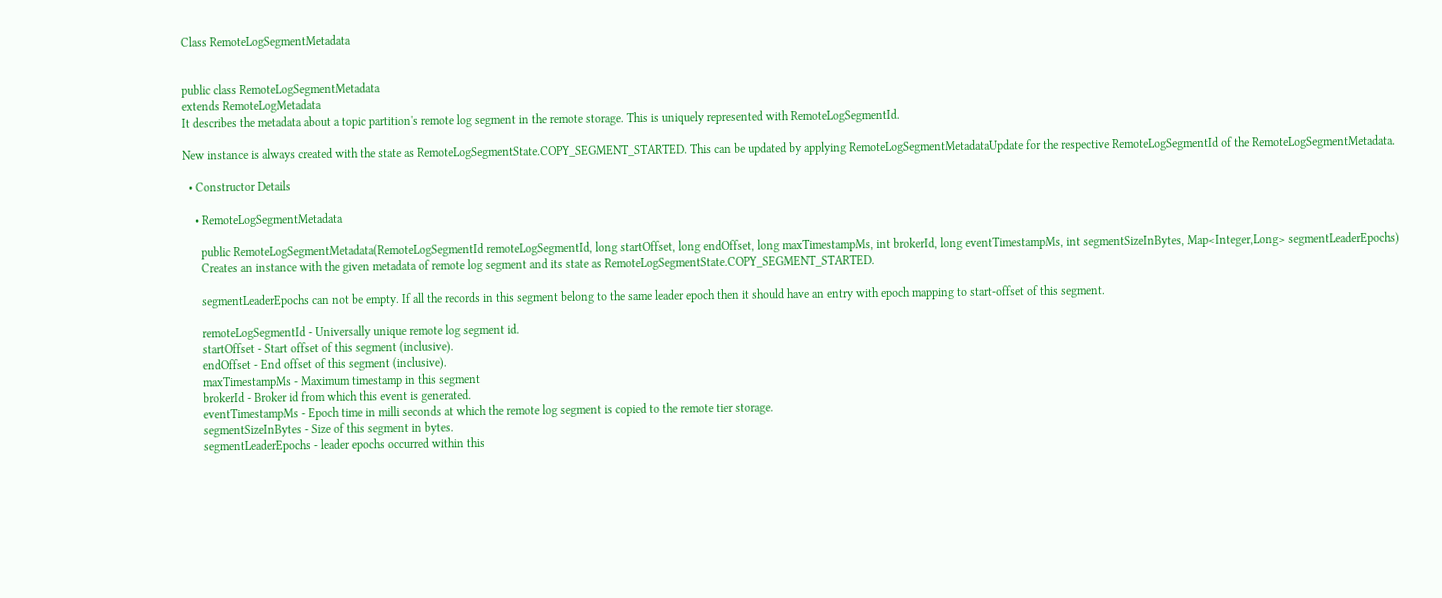Class RemoteLogSegmentMetadata


public class RemoteLogSegmentMetadata
extends RemoteLogMetadata
It describes the metadata about a topic partition's remote log segment in the remote storage. This is uniquely represented with RemoteLogSegmentId.

New instance is always created with the state as RemoteLogSegmentState.COPY_SEGMENT_STARTED. This can be updated by applying RemoteLogSegmentMetadataUpdate for the respective RemoteLogSegmentId of the RemoteLogSegmentMetadata.

  • Constructor Details

    • RemoteLogSegmentMetadata

      public RemoteLogSegmentMetadata(RemoteLogSegmentId remoteLogSegmentId, long startOffset, long endOffset, long maxTimestampMs, int brokerId, long eventTimestampMs, int segmentSizeInBytes, Map<Integer,Long> segmentLeaderEpochs)
      Creates an instance with the given metadata of remote log segment and its state as RemoteLogSegmentState.COPY_SEGMENT_STARTED.

      segmentLeaderEpochs can not be empty. If all the records in this segment belong to the same leader epoch then it should have an entry with epoch mapping to start-offset of this segment.

      remoteLogSegmentId - Universally unique remote log segment id.
      startOffset - Start offset of this segment (inclusive).
      endOffset - End offset of this segment (inclusive).
      maxTimestampMs - Maximum timestamp in this segment
      brokerId - Broker id from which this event is generated.
      eventTimestampMs - Epoch time in milli seconds at which the remote log segment is copied to the remote tier storage.
      segmentSizeInBytes - Size of this segment in bytes.
      segmentLeaderEpochs - leader epochs occurred within this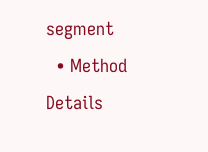segment
  • Method Details